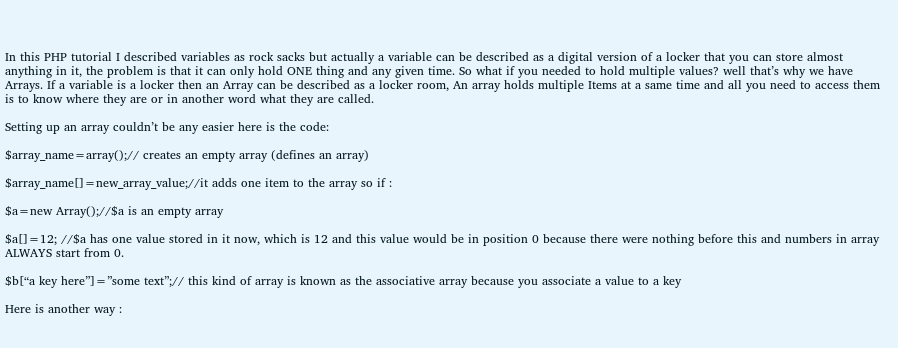In this PHP tutorial I described variables as rock sacks but actually a variable can be described as a digital version of a locker that you can store almost anything in it, the problem is that it can only hold ONE thing and any given time. So what if you needed to hold multiple values? well that’s why we have Arrays. If a variable is a locker then an Array can be described as a locker room, An array holds multiple Items at a same time and all you need to access them is to know where they are or in another word what they are called.

Setting up an array couldn’t be any easier here is the code:

$array_name=array();// creates an empty array (defines an array)

$array_name[]=new_array_value;//it adds one item to the array so if :

$a=new Array();//$a is an empty array

$a[]=12; //$a has one value stored in it now, which is 12 and this value would be in position 0 because there were nothing before this and numbers in array ALWAYS start from 0.

$b[“a key here”]=”some text”;// this kind of array is known as the associative array because you associate a value to a key

Here is another way :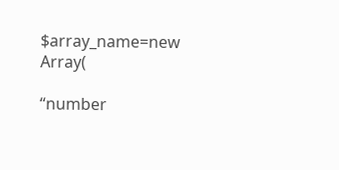$array_name=new Array(

“number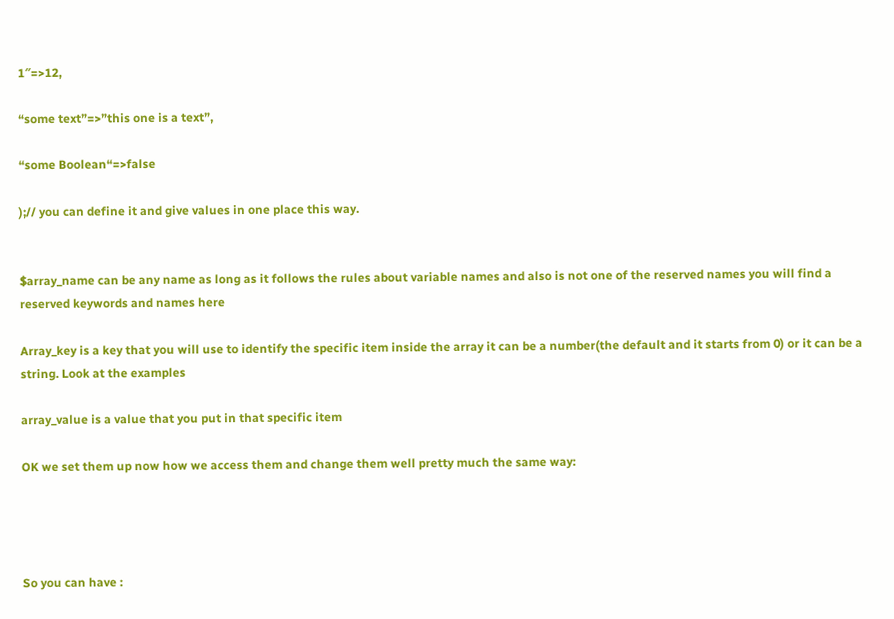1″=>12,

“some text”=>”this one is a text”,

“some Boolean“=>false

);// you can define it and give values in one place this way.


$array_name can be any name as long as it follows the rules about variable names and also is not one of the reserved names you will find a reserved keywords and names here

Array_key is a key that you will use to identify the specific item inside the array it can be a number(the default and it starts from 0) or it can be a string. Look at the examples

array_value is a value that you put in that specific item

OK we set them up now how we access them and change them well pretty much the same way:




So you can have :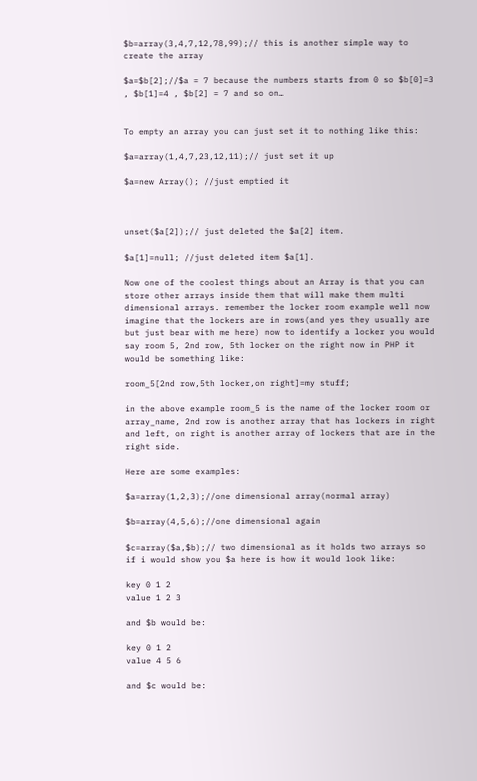$b=array(3,4,7,12,78,99);// this is another simple way to create the array

$a=$b[2];//$a = 7 because the numbers starts from 0 so $b[0]=3 , $b[1]=4 , $b[2] = 7 and so on…


To empty an array you can just set it to nothing like this:

$a=array(1,4,7,23,12,11);// just set it up

$a=new Array(); //just emptied it



unset($a[2]);// just deleted the $a[2] item.

$a[1]=null; //just deleted item $a[1].

Now one of the coolest things about an Array is that you can store other arrays inside them that will make them multi dimensional arrays. remember the locker room example well now imagine that the lockers are in rows(and yes they usually are but just bear with me here) now to identify a locker you would say room 5, 2nd row, 5th locker on the right now in PHP it would be something like:

room_5[2nd row,5th locker,on right]=my stuff;

in the above example room_5 is the name of the locker room or array_name, 2nd row is another array that has lockers in right and left, on right is another array of lockers that are in the right side.

Here are some examples:

$a=array(1,2,3);//one dimensional array(normal array)

$b=array(4,5,6);//one dimensional again

$c=array($a,$b);// two dimensional as it holds two arrays so if i would show you $a here is how it would look like:

key 0 1 2
value 1 2 3

and $b would be:

key 0 1 2
value 4 5 6

and $c would be: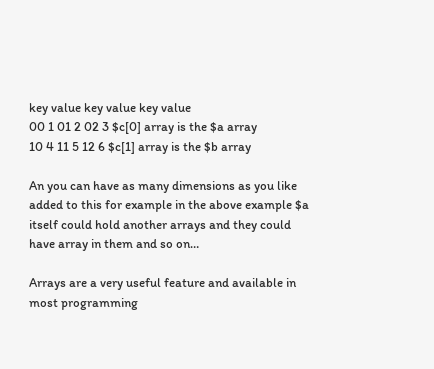key value key value key value
00 1 01 2 02 3 $c[0] array is the $a array
10 4 11 5 12 6 $c[1] array is the $b array

An you can have as many dimensions as you like added to this for example in the above example $a itself could hold another arrays and they could have array in them and so on…

Arrays are a very useful feature and available in most programming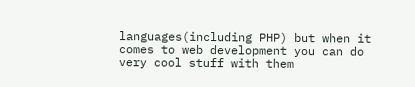languages(including PHP) but when it comes to web development you can do very cool stuff with them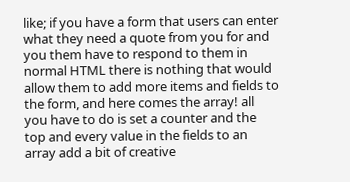like; if you have a form that users can enter what they need a quote from you for and you them have to respond to them in normal HTML there is nothing that would allow them to add more items and fields to the form, and here comes the array! all you have to do is set a counter and the top and every value in the fields to an array add a bit of creative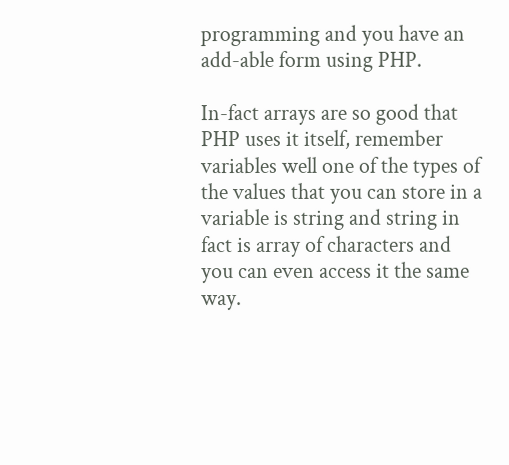programming and you have an add-able form using PHP.

In-fact arrays are so good that PHP uses it itself, remember variables well one of the types of the values that you can store in a variable is string and string in fact is array of characters and you can even access it the same way.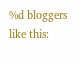%d bloggers like this: